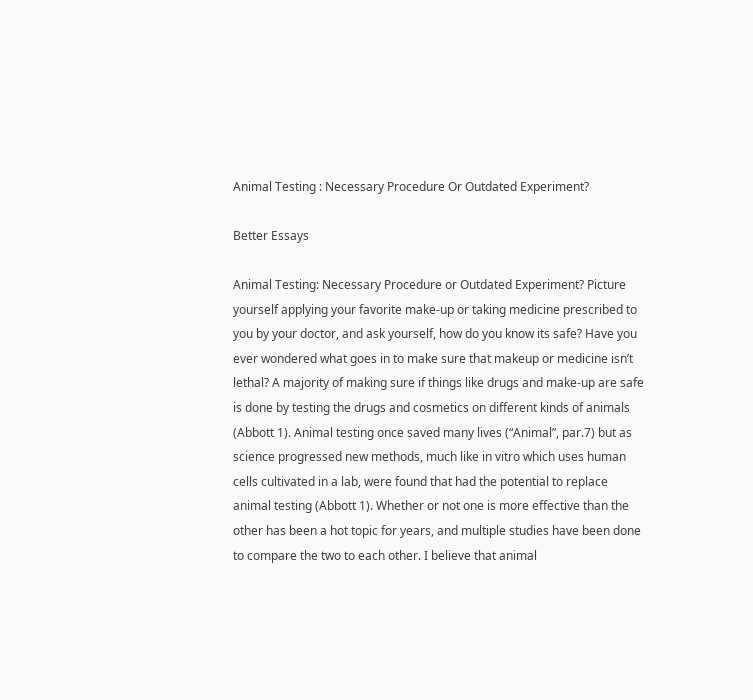Animal Testing : Necessary Procedure Or Outdated Experiment?

Better Essays

Animal Testing: Necessary Procedure or Outdated Experiment? Picture yourself applying your favorite make-up or taking medicine prescribed to you by your doctor, and ask yourself, how do you know its safe? Have you ever wondered what goes in to make sure that makeup or medicine isn’t lethal? A majority of making sure if things like drugs and make-up are safe is done by testing the drugs and cosmetics on different kinds of animals (Abbott 1). Animal testing once saved many lives (“Animal”, par.7) but as science progressed new methods, much like in vitro which uses human cells cultivated in a lab, were found that had the potential to replace animal testing (Abbott 1). Whether or not one is more effective than the other has been a hot topic for years, and multiple studies have been done to compare the two to each other. I believe that animal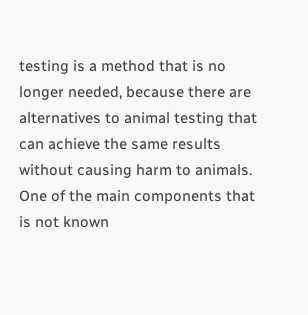testing is a method that is no longer needed, because there are alternatives to animal testing that can achieve the same results without causing harm to animals. One of the main components that is not known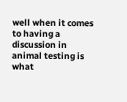well when it comes to having a discussion in animal testing is what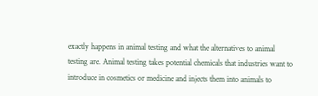exactly happens in animal testing and what the alternatives to animal testing are. Animal testing takes potential chemicals that industries want to introduce in cosmetics or medicine and injects them into animals to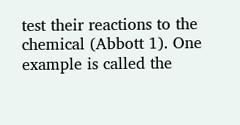test their reactions to the chemical (Abbott 1). One example is called the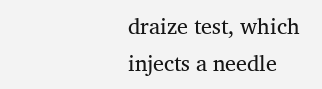draize test, which injects a needle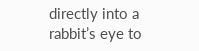directly into a rabbit’s eye to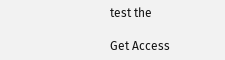test the

Get Access